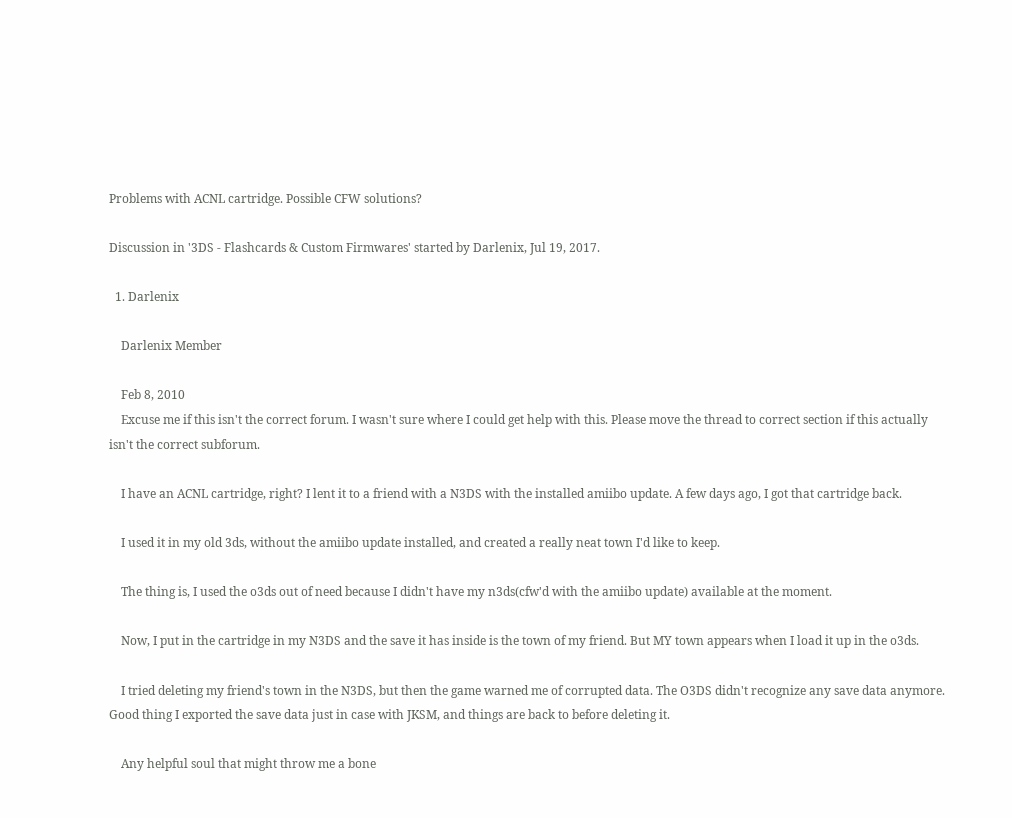Problems with ACNL cartridge. Possible CFW solutions?

Discussion in '3DS - Flashcards & Custom Firmwares' started by Darlenix, Jul 19, 2017.

  1. Darlenix

    Darlenix Member

    Feb 8, 2010
    Excuse me if this isn't the correct forum. I wasn't sure where I could get help with this. Please move the thread to correct section if this actually isn't the correct subforum.

    I have an ACNL cartridge, right? I lent it to a friend with a N3DS with the installed amiibo update. A few days ago, I got that cartridge back.

    I used it in my old 3ds, without the amiibo update installed, and created a really neat town I'd like to keep.

    The thing is, I used the o3ds out of need because I didn't have my n3ds(cfw'd with the amiibo update) available at the moment.

    Now, I put in the cartridge in my N3DS and the save it has inside is the town of my friend. But MY town appears when I load it up in the o3ds.

    I tried deleting my friend's town in the N3DS, but then the game warned me of corrupted data. The O3DS didn't recognize any save data anymore. Good thing I exported the save data just in case with JKSM, and things are back to before deleting it.

    Any helpful soul that might throw me a bone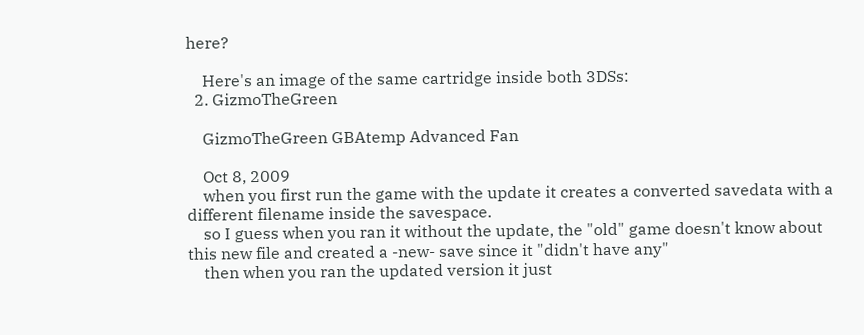here?

    Here's an image of the same cartridge inside both 3DSs:
  2. GizmoTheGreen

    GizmoTheGreen GBAtemp Advanced Fan

    Oct 8, 2009
    when you first run the game with the update it creates a converted savedata with a different filename inside the savespace.
    so I guess when you ran it without the update, the "old" game doesn't know about this new file and created a -new- save since it "didn't have any"
    then when you ran the updated version it just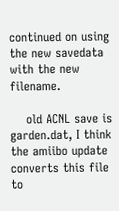continued on using the new savedata with the new filename.

    old ACNL save is garden.dat, I think the amiibo update converts this file to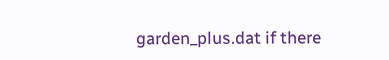garden_plus.dat if there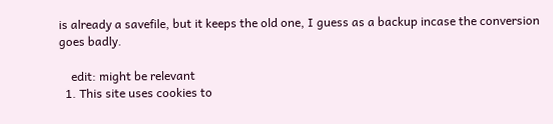is already a savefile, but it keeps the old one, I guess as a backup incase the conversion goes badly.

    edit: might be relevant
  1. This site uses cookies to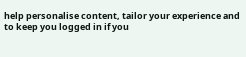help personalise content, tailor your experience and to keep you logged in if you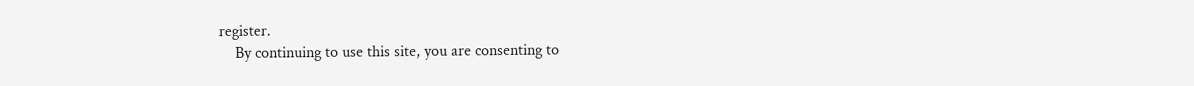register.
    By continuing to use this site, you are consenting to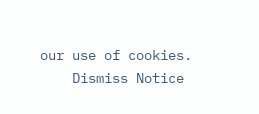our use of cookies.
    Dismiss Notice